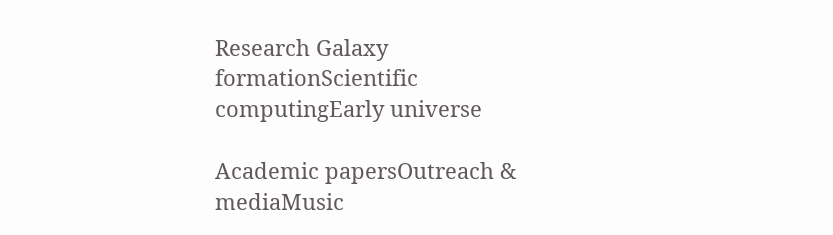Research Galaxy formationScientific computingEarly universe

Academic papersOutreach & mediaMusic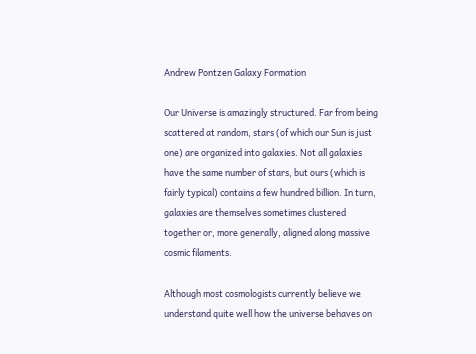Andrew Pontzen Galaxy Formation

Our Universe is amazingly structured. Far from being scattered at random, stars (of which our Sun is just one) are organized into galaxies. Not all galaxies have the same number of stars, but ours (which is fairly typical) contains a few hundred billion. In turn, galaxies are themselves sometimes clustered together or, more generally, aligned along massive cosmic filaments.

Although most cosmologists currently believe we understand quite well how the universe behaves on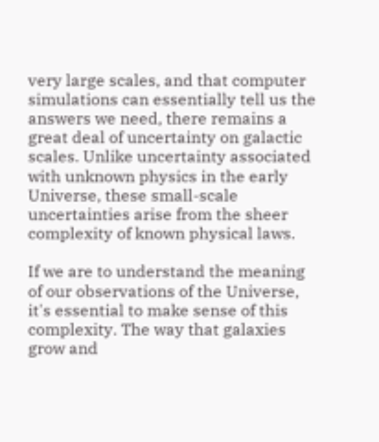very large scales, and that computer simulations can essentially tell us the answers we need, there remains a great deal of uncertainty on galactic scales. Unlike uncertainty associated with unknown physics in the early Universe, these small-scale uncertainties arise from the sheer complexity of known physical laws.

If we are to understand the meaning of our observations of the Universe, it's essential to make sense of this complexity. The way that galaxies grow and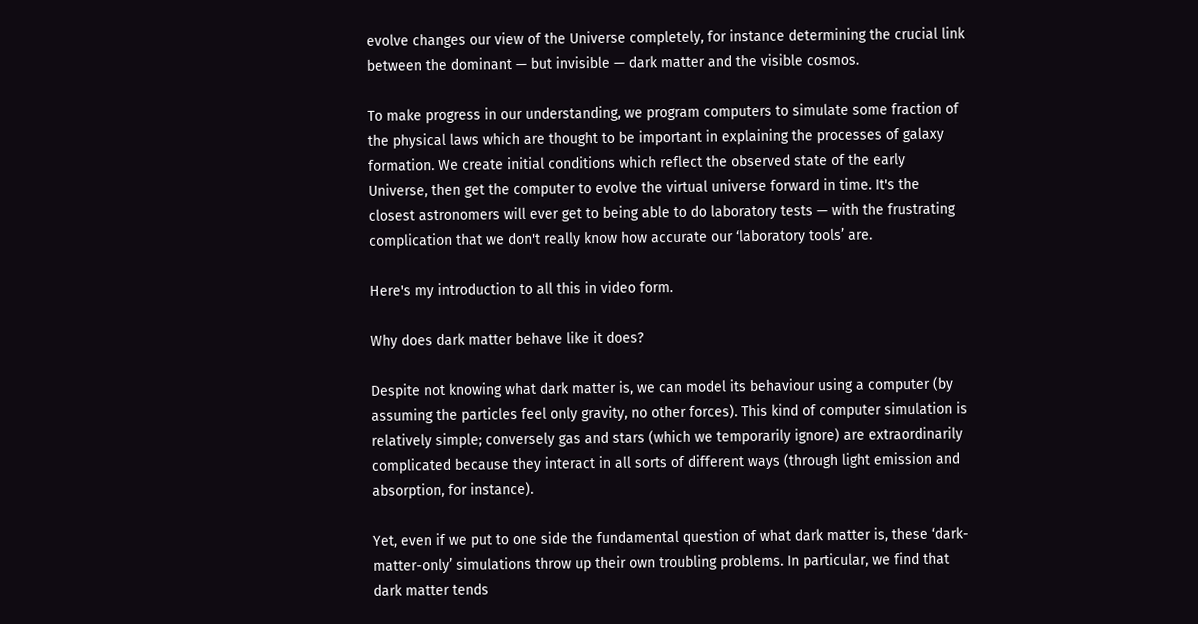evolve changes our view of the Universe completely, for instance determining the crucial link between the dominant — but invisible — dark matter and the visible cosmos.

To make progress in our understanding, we program computers to simulate some fraction of the physical laws which are thought to be important in explaining the processes of galaxy formation. We create initial conditions which reflect the observed state of the early Universe, then get the computer to evolve the virtual universe forward in time. It's the closest astronomers will ever get to being able to do laboratory tests — with the frustrating complication that we don't really know how accurate our ‘laboratory tools’ are.

Here's my introduction to all this in video form.

Why does dark matter behave like it does?

Despite not knowing what dark matter is, we can model its behaviour using a computer (by assuming the particles feel only gravity, no other forces). This kind of computer simulation is relatively simple; conversely gas and stars (which we temporarily ignore) are extraordinarily complicated because they interact in all sorts of different ways (through light emission and absorption, for instance).

Yet, even if we put to one side the fundamental question of what dark matter is, these ‘dark-matter-only’ simulations throw up their own troubling problems. In particular, we find that dark matter tends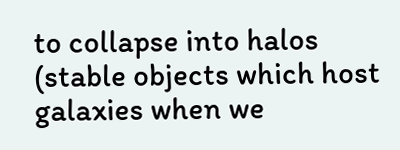to collapse into halos (stable objects which host galaxies when we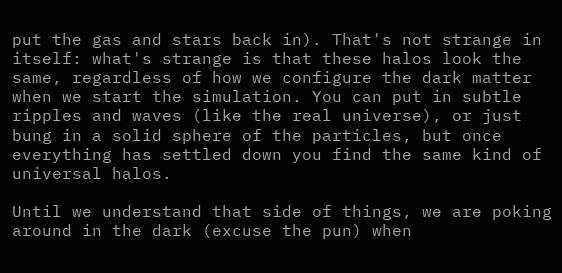put the gas and stars back in). That's not strange in itself: what's strange is that these halos look the same, regardless of how we configure the dark matter when we start the simulation. You can put in subtle ripples and waves (like the real universe), or just bung in a solid sphere of the particles, but once everything has settled down you find the same kind of universal halos.

Until we understand that side of things, we are poking around in the dark (excuse the pun) when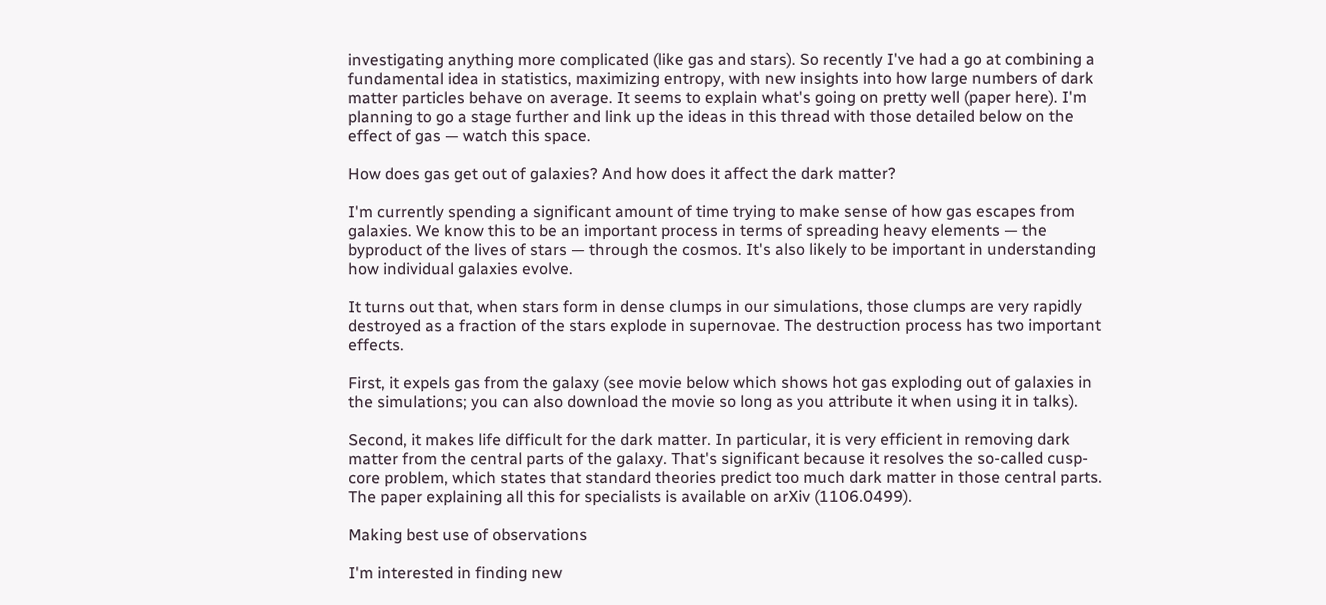investigating anything more complicated (like gas and stars). So recently I've had a go at combining a fundamental idea in statistics, maximizing entropy, with new insights into how large numbers of dark matter particles behave on average. It seems to explain what's going on pretty well (paper here). I'm planning to go a stage further and link up the ideas in this thread with those detailed below on the effect of gas — watch this space.

How does gas get out of galaxies? And how does it affect the dark matter?

I'm currently spending a significant amount of time trying to make sense of how gas escapes from galaxies. We know this to be an important process in terms of spreading heavy elements — the byproduct of the lives of stars — through the cosmos. It's also likely to be important in understanding how individual galaxies evolve.

It turns out that, when stars form in dense clumps in our simulations, those clumps are very rapidly destroyed as a fraction of the stars explode in supernovae. The destruction process has two important effects.

First, it expels gas from the galaxy (see movie below which shows hot gas exploding out of galaxies in the simulations; you can also download the movie so long as you attribute it when using it in talks).

Second, it makes life difficult for the dark matter. In particular, it is very efficient in removing dark matter from the central parts of the galaxy. That's significant because it resolves the so-called cusp-core problem, which states that standard theories predict too much dark matter in those central parts. The paper explaining all this for specialists is available on arXiv (1106.0499).

Making best use of observations

I'm interested in finding new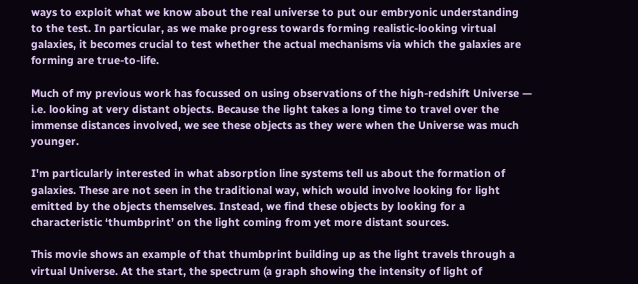ways to exploit what we know about the real universe to put our embryonic understanding to the test. In particular, as we make progress towards forming realistic-looking virtual galaxies, it becomes crucial to test whether the actual mechanisms via which the galaxies are forming are true-to-life.

Much of my previous work has focussed on using observations of the high-redshift Universe — i.e. looking at very distant objects. Because the light takes a long time to travel over the immense distances involved, we see these objects as they were when the Universe was much younger.

I'm particularly interested in what absorption line systems tell us about the formation of galaxies. These are not seen in the traditional way, which would involve looking for light emitted by the objects themselves. Instead, we find these objects by looking for a characteristic ‘thumbprint’ on the light coming from yet more distant sources.

This movie shows an example of that thumbprint building up as the light travels through a virtual Universe. At the start, the spectrum (a graph showing the intensity of light of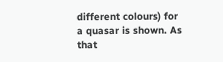different colours) for a quasar is shown. As that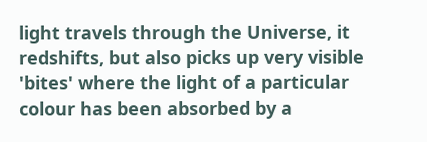light travels through the Universe, it redshifts, but also picks up very visible 'bites' where the light of a particular colour has been absorbed by a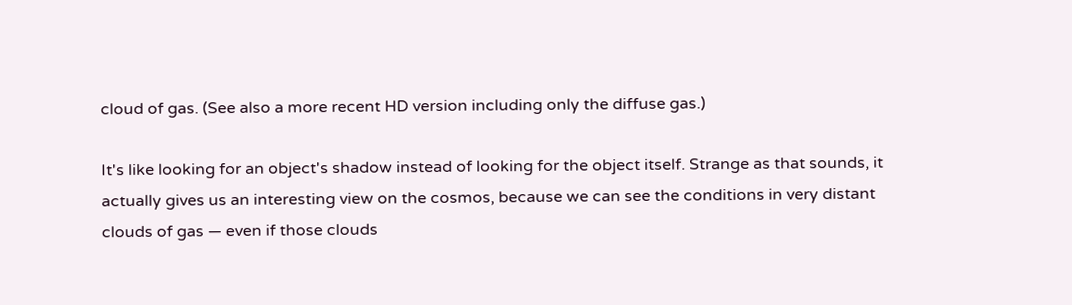cloud of gas. (See also a more recent HD version including only the diffuse gas.)

It's like looking for an object's shadow instead of looking for the object itself. Strange as that sounds, it actually gives us an interesting view on the cosmos, because we can see the conditions in very distant clouds of gas — even if those clouds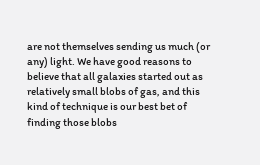are not themselves sending us much (or any) light. We have good reasons to believe that all galaxies started out as relatively small blobs of gas, and this kind of technique is our best bet of finding those blobs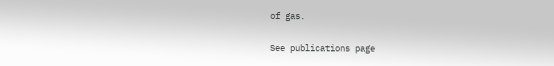of gas.

See publications page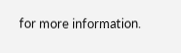for more information.